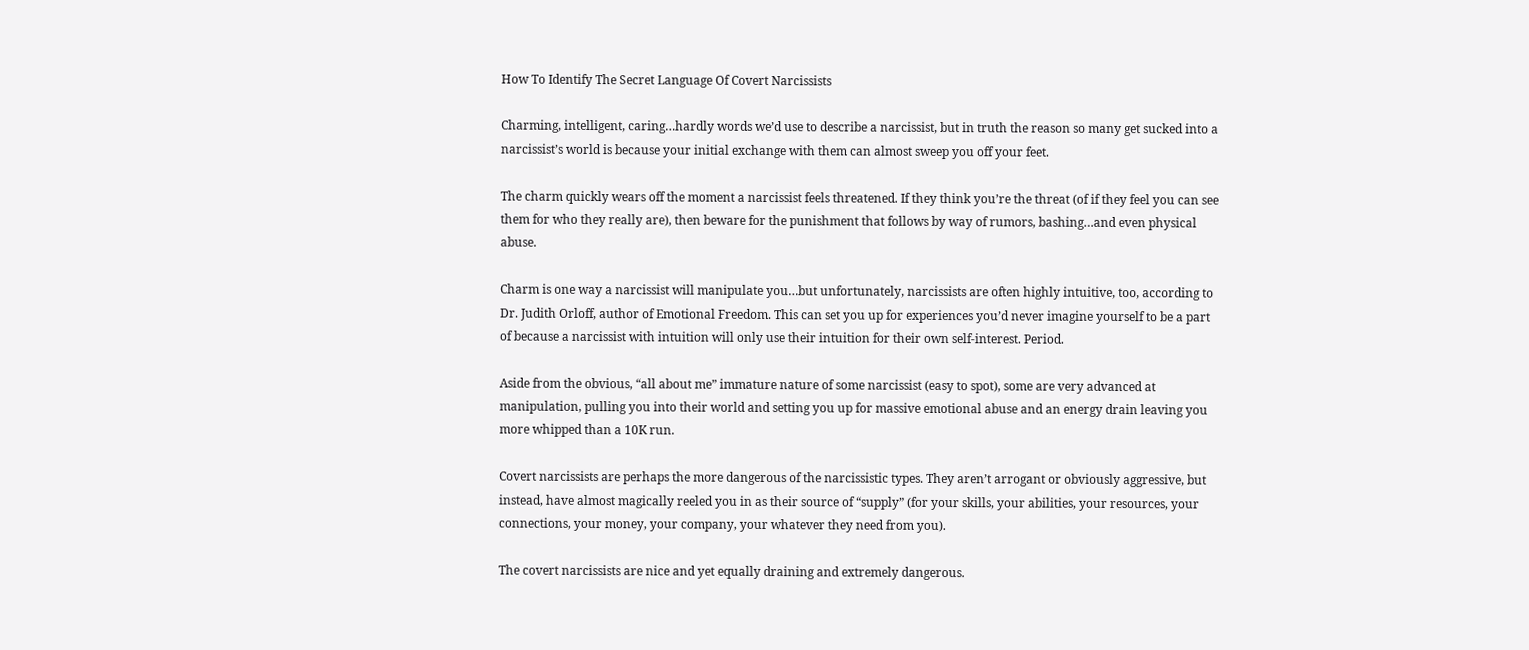How To Identify The Secret Language Of Covert Narcissists

Charming, intelligent, caring…hardly words we’d use to describe a narcissist, but in truth the reason so many get sucked into a narcissist’s world is because your initial exchange with them can almost sweep you off your feet.

The charm quickly wears off the moment a narcissist feels threatened. If they think you’re the threat (of if they feel you can see them for who they really are), then beware for the punishment that follows by way of rumors, bashing…and even physical abuse.

Charm is one way a narcissist will manipulate you…but unfortunately, narcissists are often highly intuitive, too, according to Dr. Judith Orloff, author of Emotional Freedom. This can set you up for experiences you’d never imagine yourself to be a part of because a narcissist with intuition will only use their intuition for their own self-interest. Period.

Aside from the obvious, “all about me” immature nature of some narcissist (easy to spot), some are very advanced at manipulation, pulling you into their world and setting you up for massive emotional abuse and an energy drain leaving you more whipped than a 10K run.

Covert narcissists are perhaps the more dangerous of the narcissistic types. They aren’t arrogant or obviously aggressive, but instead, have almost magically reeled you in as their source of “supply” (for your skills, your abilities, your resources, your connections, your money, your company, your whatever they need from you).

The covert narcissists are nice and yet equally draining and extremely dangerous.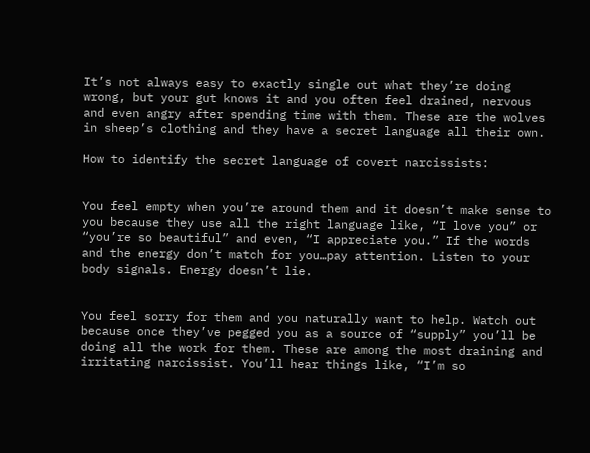It’s not always easy to exactly single out what they’re doing wrong, but your gut knows it and you often feel drained, nervous and even angry after spending time with them. These are the wolves in sheep’s clothing and they have a secret language all their own.

How to identify the secret language of covert narcissists:


You feel empty when you’re around them and it doesn’t make sense to you because they use all the right language like, “I love you” or “you’re so beautiful” and even, “I appreciate you.” If the words and the energy don’t match for you…pay attention. Listen to your body signals. Energy doesn’t lie.


You feel sorry for them and you naturally want to help. Watch out because once they’ve pegged you as a source of “supply” you’ll be doing all the work for them. These are among the most draining and irritating narcissist. You’ll hear things like, “I’m so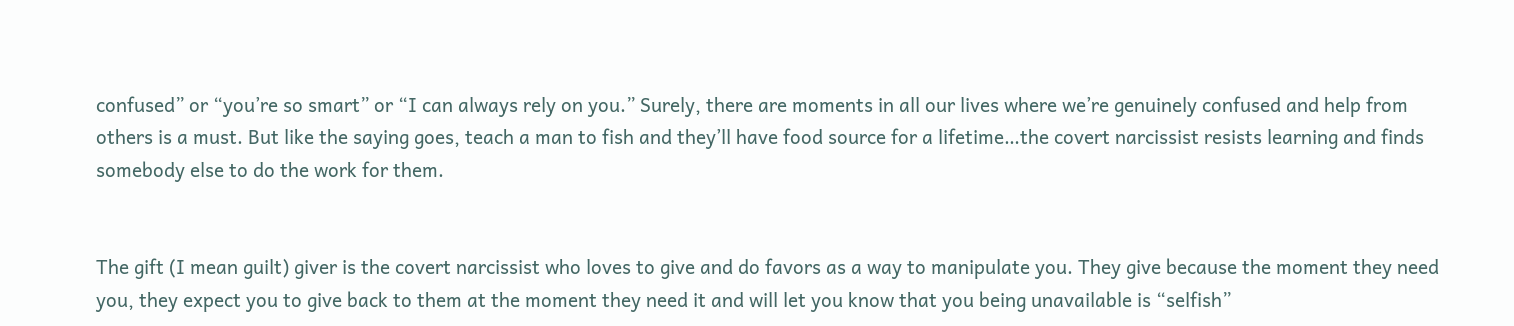confused” or “you’re so smart” or “I can always rely on you.” Surely, there are moments in all our lives where we’re genuinely confused and help from others is a must. But like the saying goes, teach a man to fish and they’ll have food source for a lifetime…the covert narcissist resists learning and finds somebody else to do the work for them.


The gift (I mean guilt) giver is the covert narcissist who loves to give and do favors as a way to manipulate you. They give because the moment they need you, they expect you to give back to them at the moment they need it and will let you know that you being unavailable is “selfish”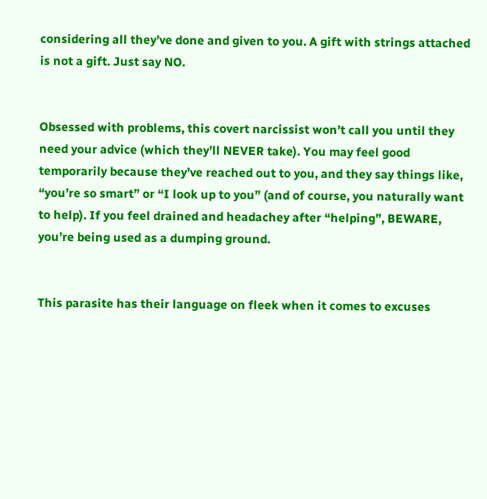considering all they’ve done and given to you. A gift with strings attached is not a gift. Just say NO.


Obsessed with problems, this covert narcissist won’t call you until they need your advice (which they’ll NEVER take). You may feel good temporarily because they’ve reached out to you, and they say things like, “you’re so smart” or “I look up to you” (and of course, you naturally want to help). If you feel drained and headachey after “helping”, BEWARE, you’re being used as a dumping ground.


This parasite has their language on fleek when it comes to excuses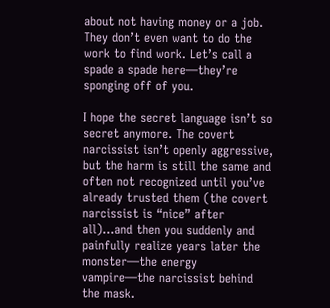about not having money or a job. They don’t even want to do the work to find work. Let’s call a spade a spade here—they’re sponging off of you.

I hope the secret language isn’t so secret anymore. The covert narcissist isn’t openly aggressive, but the harm is still the same and often not recognized until you’ve already trusted them (the covert narcissist is “nice” after all)…and then you suddenly and painfully realize years later the monster—the energy vampire—the narcissist behind the mask.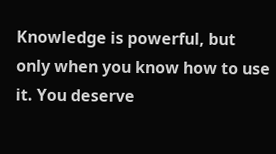Knowledge is powerful, but only when you know how to use it. You deserve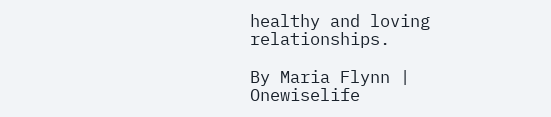healthy and loving relationships.

By Maria Flynn | Onewiselife